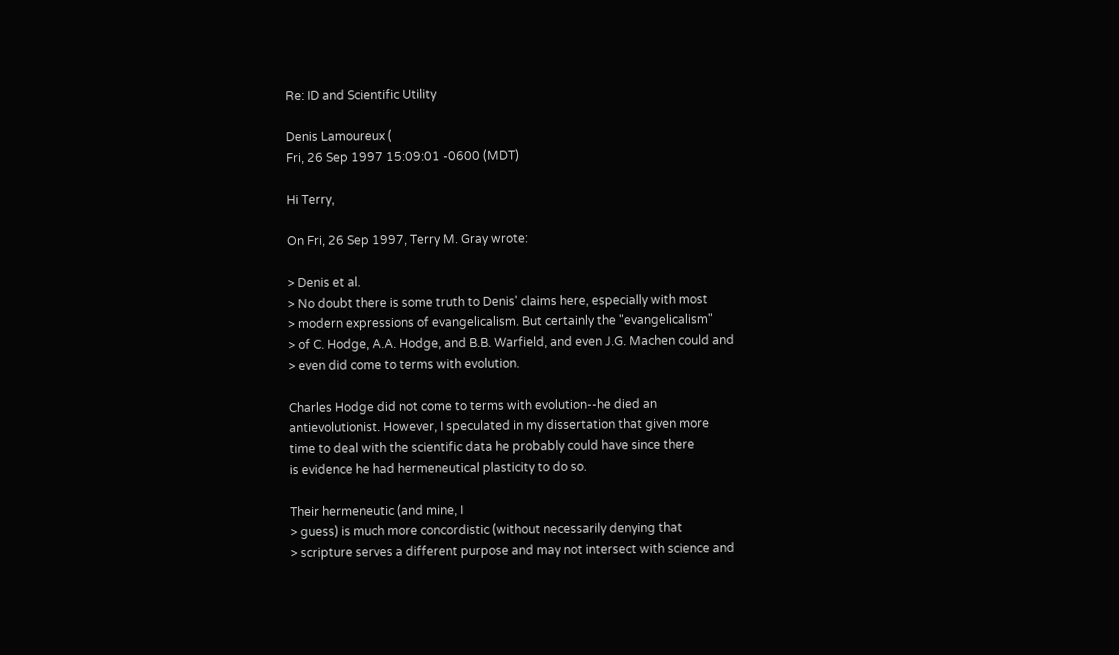Re: ID and Scientific Utility

Denis Lamoureux (
Fri, 26 Sep 1997 15:09:01 -0600 (MDT)

Hi Terry,

On Fri, 26 Sep 1997, Terry M. Gray wrote:

> Denis et al.
> No doubt there is some truth to Denis' claims here, especially with most
> modern expressions of evangelicalism. But certainly the "evangelicalism"
> of C. Hodge, A.A. Hodge, and B.B. Warfield, and even J.G. Machen could and
> even did come to terms with evolution.

Charles Hodge did not come to terms with evolution--he died an
antievolutionist. However, I speculated in my dissertation that given more
time to deal with the scientific data he probably could have since there
is evidence he had hermeneutical plasticity to do so.

Their hermeneutic (and mine, I
> guess) is much more concordistic (without necessarily denying that
> scripture serves a different purpose and may not intersect with science and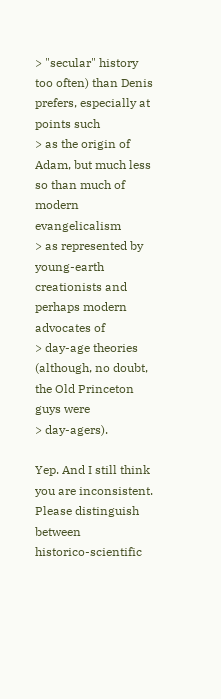> "secular" history too often) than Denis prefers, especially at points such
> as the origin of Adam, but much less so than much of modern evangelicalism
> as represented by young-earth creationists and perhaps modern advocates of
> day-age theories (although, no doubt, the Old Princeton guys were
> day-agers).

Yep. And I still think you are inconsistent. Please distinguish between
historico-scientific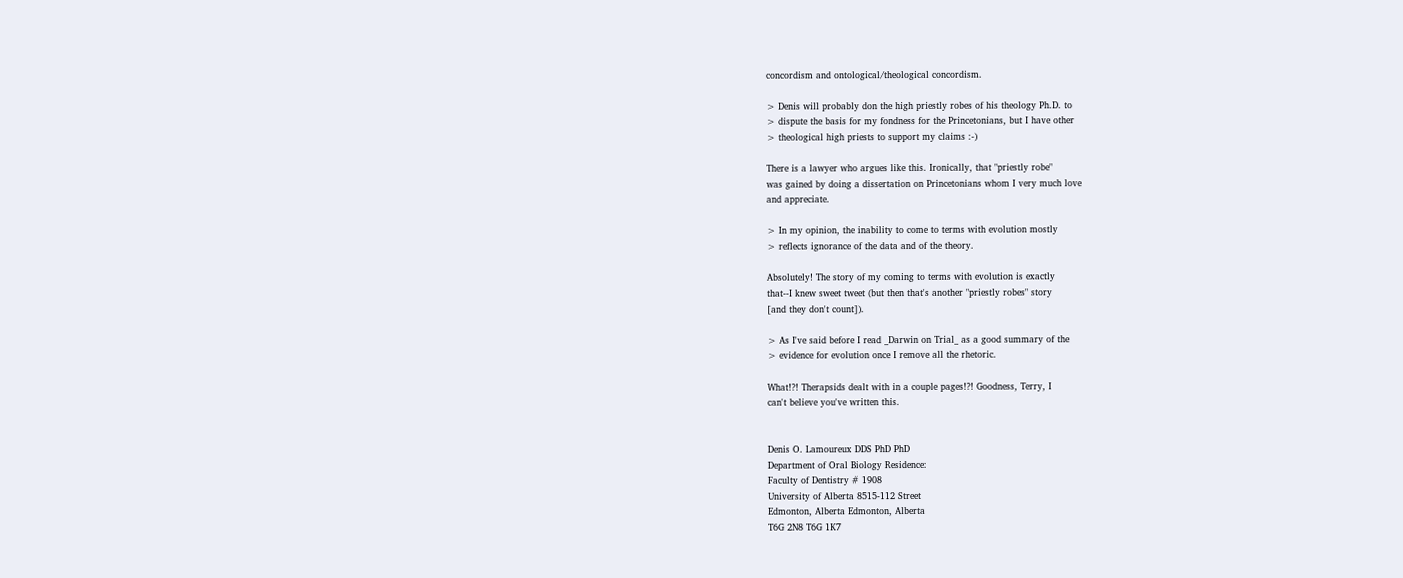concordism and ontological/theological concordism.

> Denis will probably don the high priestly robes of his theology Ph.D. to
> dispute the basis for my fondness for the Princetonians, but I have other
> theological high priests to support my claims :-)

There is a lawyer who argues like this. Ironically, that "priestly robe"
was gained by doing a dissertation on Princetonians whom I very much love
and appreciate.

> In my opinion, the inability to come to terms with evolution mostly
> reflects ignorance of the data and of the theory.

Absolutely! The story of my coming to terms with evolution is exactly
that--I knew sweet tweet (but then that's another "priestly robes" story
[and they don't count]).

> As I've said before I read _Darwin on Trial_ as a good summary of the
> evidence for evolution once I remove all the rhetoric.

What!?! Therapsids dealt with in a couple pages!?! Goodness, Terry, I
can't believe you've written this.


Denis O. Lamoureux DDS PhD PhD
Department of Oral Biology Residence:
Faculty of Dentistry # 1908
University of Alberta 8515-112 Street
Edmonton, Alberta Edmonton, Alberta
T6G 2N8 T6G 1K7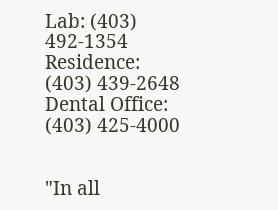Lab: (403) 492-1354
Residence: (403) 439-2648
Dental Office: (403) 425-4000


"In all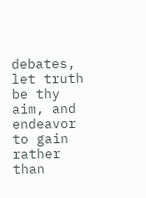debates, let truth be thy aim, and endeavor to gain
rather than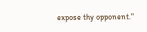expose thy opponent."